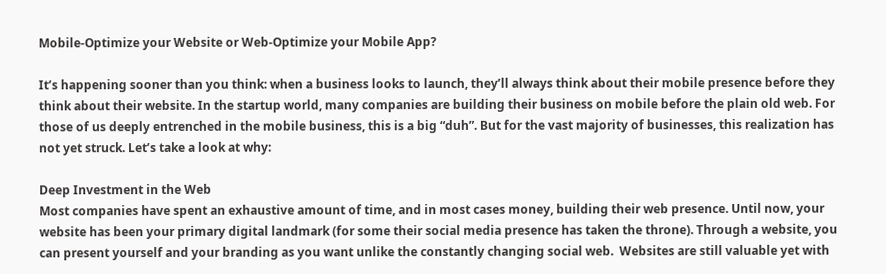Mobile-Optimize your Website or Web-Optimize your Mobile App?

It’s happening sooner than you think: when a business looks to launch, they’ll always think about their mobile presence before they think about their website. In the startup world, many companies are building their business on mobile before the plain old web. For those of us deeply entrenched in the mobile business, this is a big “duh”. But for the vast majority of businesses, this realization has not yet struck. Let’s take a look at why:

Deep Investment in the Web
Most companies have spent an exhaustive amount of time, and in most cases money, building their web presence. Until now, your website has been your primary digital landmark (for some their social media presence has taken the throne). Through a website, you can present yourself and your branding as you want unlike the constantly changing social web.  Websites are still valuable yet with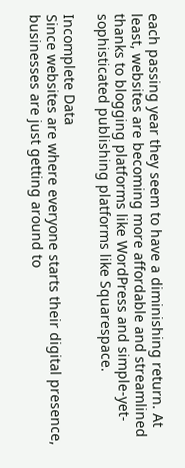each passing year they seem to have a diminishing return. At least, websites are becoming more affordable and streamlined thanks to blogging platforms like WordPress and simple-yet-sophisticated publishing platforms like Squarespace.

Incomplete Data
Since websites are where everyone starts their digital presence, businesses are just getting around to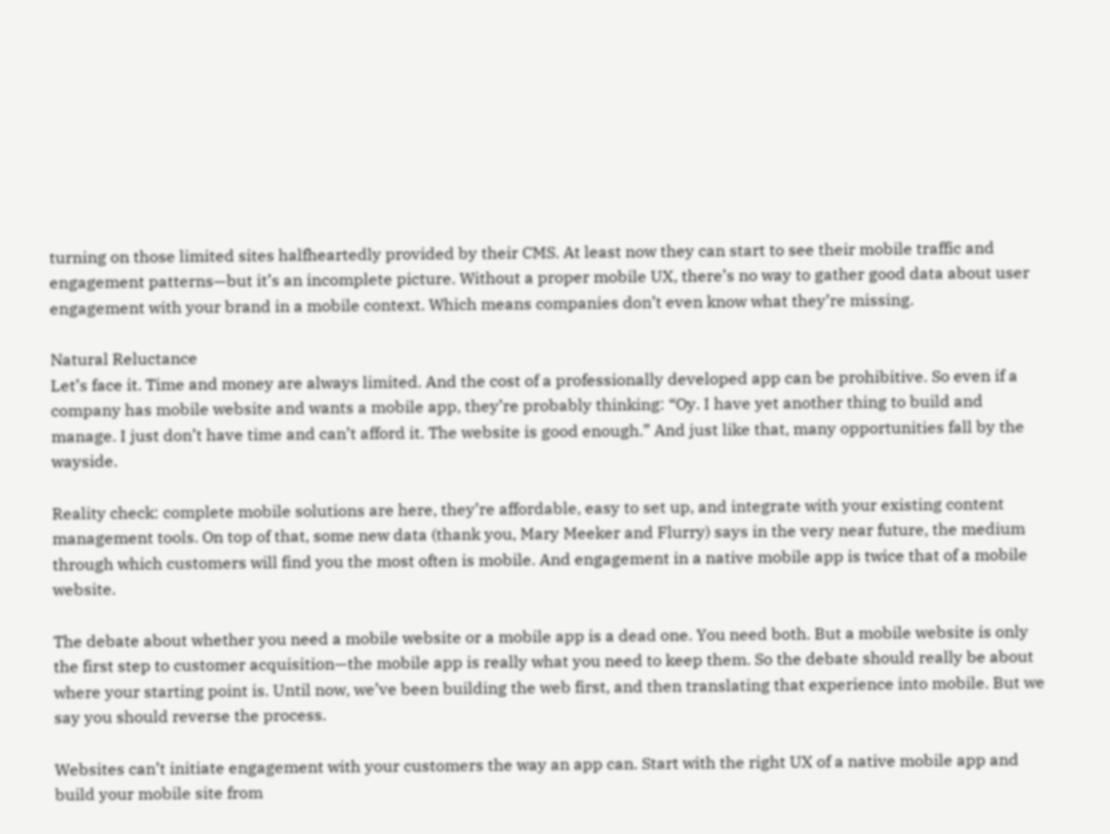turning on those limited sites halfheartedly provided by their CMS. At least now they can start to see their mobile traffic and engagement patterns—but it’s an incomplete picture. Without a proper mobile UX, there’s no way to gather good data about user engagement with your brand in a mobile context. Which means companies don’t even know what they’re missing.

Natural Reluctance
Let’s face it. Time and money are always limited. And the cost of a professionally developed app can be prohibitive. So even if a company has mobile website and wants a mobile app, they’re probably thinking: “Oy. I have yet another thing to build and manage. I just don’t have time and can’t afford it. The website is good enough.” And just like that, many opportunities fall by the wayside.

Reality check: complete mobile solutions are here, they’re affordable, easy to set up, and integrate with your existing content management tools. On top of that, some new data (thank you, Mary Meeker and Flurry) says in the very near future, the medium through which customers will find you the most often is mobile. And engagement in a native mobile app is twice that of a mobile website.

The debate about whether you need a mobile website or a mobile app is a dead one. You need both. But a mobile website is only the first step to customer acquisition—the mobile app is really what you need to keep them. So the debate should really be about where your starting point is. Until now, we’ve been building the web first, and then translating that experience into mobile. But we say you should reverse the process.

Websites can’t initiate engagement with your customers the way an app can. Start with the right UX of a native mobile app and build your mobile site from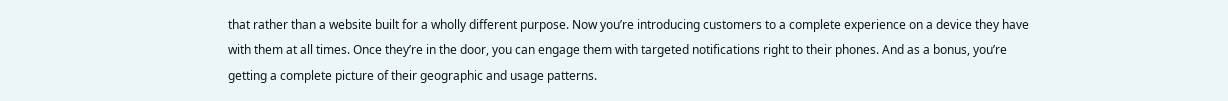that rather than a website built for a wholly different purpose. Now you’re introducing customers to a complete experience on a device they have with them at all times. Once they’re in the door, you can engage them with targeted notifications right to their phones. And as a bonus, you’re getting a complete picture of their geographic and usage patterns.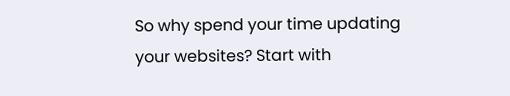So why spend your time updating your websites? Start with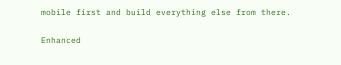mobile first and build everything else from there.

Enhanced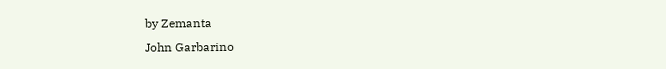by Zemanta
John Garbarino